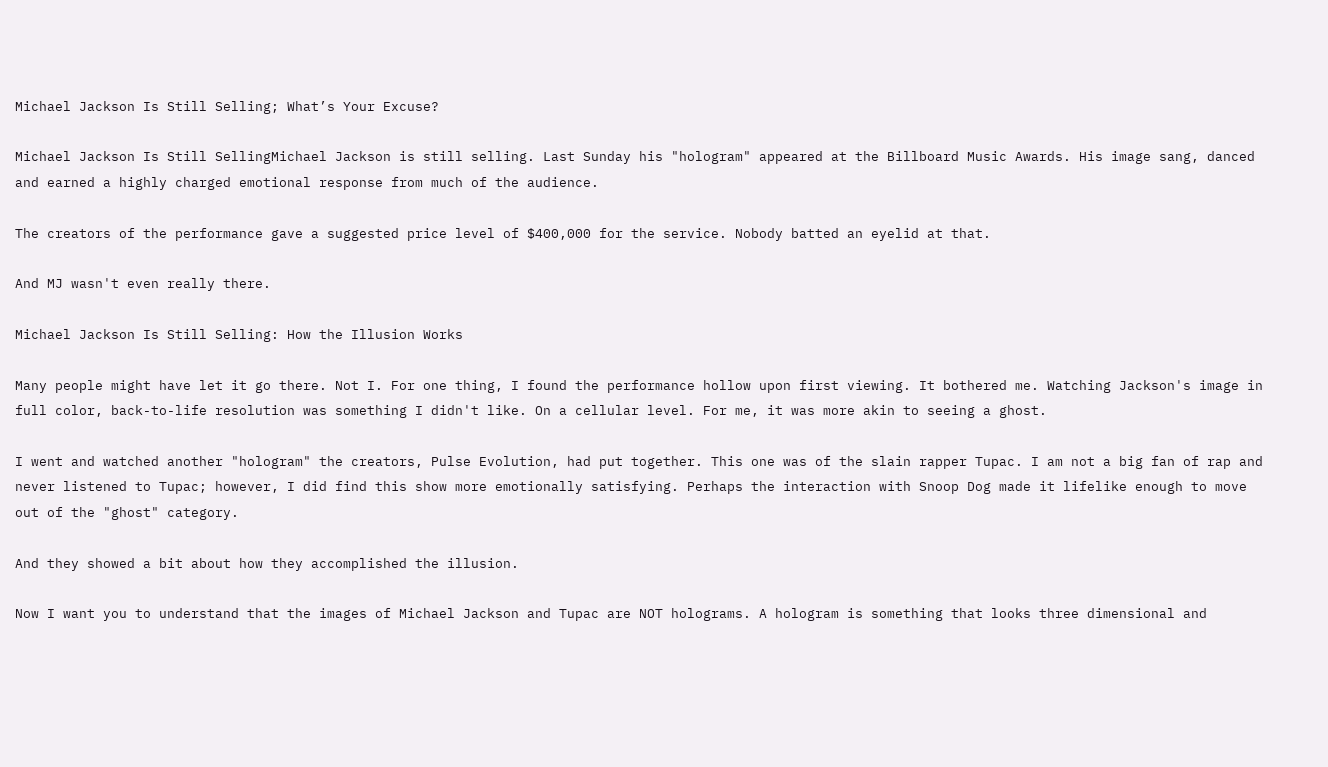Michael Jackson Is Still Selling; What’s Your Excuse?

Michael Jackson Is Still SellingMichael Jackson is still selling. Last Sunday his "hologram" appeared at the Billboard Music Awards. His image sang, danced and earned a highly charged emotional response from much of the audience.

The creators of the performance gave a suggested price level of $400,000 for the service. Nobody batted an eyelid at that.

And MJ wasn't even really there.

Michael Jackson Is Still Selling: How the Illusion Works

Many people might have let it go there. Not I. For one thing, I found the performance hollow upon first viewing. It bothered me. Watching Jackson's image in full color, back-to-life resolution was something I didn't like. On a cellular level. For me, it was more akin to seeing a ghost.

I went and watched another "hologram" the creators, Pulse Evolution, had put together. This one was of the slain rapper Tupac. I am not a big fan of rap and never listened to Tupac; however, I did find this show more emotionally satisfying. Perhaps the interaction with Snoop Dog made it lifelike enough to move out of the "ghost" category.

And they showed a bit about how they accomplished the illusion.

Now I want you to understand that the images of Michael Jackson and Tupac are NOT holograms. A hologram is something that looks three dimensional and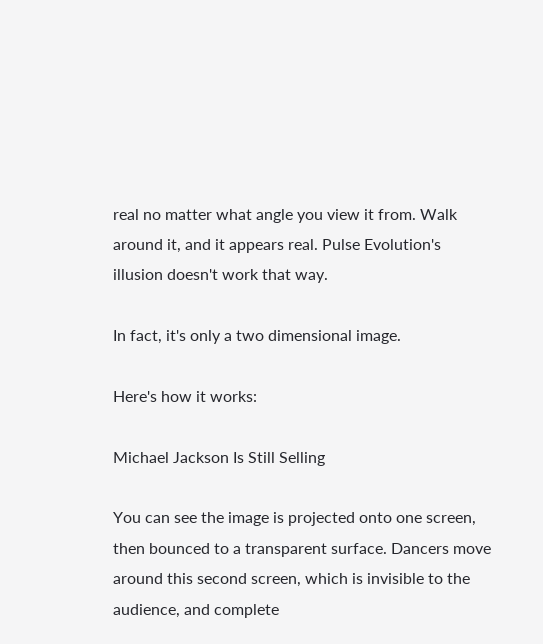real no matter what angle you view it from. Walk around it, and it appears real. Pulse Evolution's illusion doesn't work that way.

In fact, it's only a two dimensional image.

Here's how it works:

Michael Jackson Is Still Selling

You can see the image is projected onto one screen, then bounced to a transparent surface. Dancers move around this second screen, which is invisible to the audience, and complete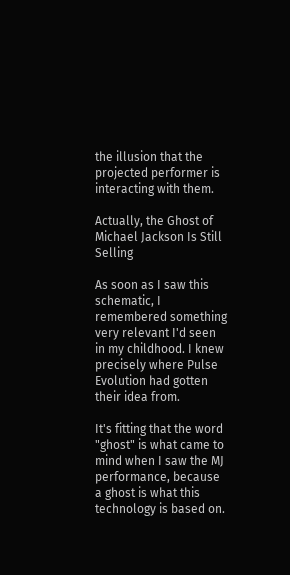the illusion that the projected performer is interacting with them.

Actually, the Ghost of Michael Jackson Is Still Selling

As soon as I saw this schematic, I remembered something very relevant I'd seen in my childhood. I knew precisely where Pulse Evolution had gotten their idea from.

It's fitting that the word "ghost" is what came to mind when I saw the MJ performance, because a ghost is what this technology is based on.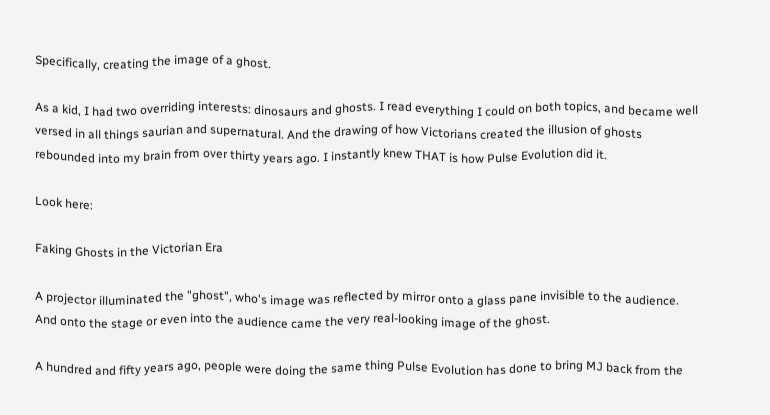Specifically, creating the image of a ghost.

As a kid, I had two overriding interests: dinosaurs and ghosts. I read everything I could on both topics, and became well versed in all things saurian and supernatural. And the drawing of how Victorians created the illusion of ghosts rebounded into my brain from over thirty years ago. I instantly knew THAT is how Pulse Evolution did it.

Look here:

Faking Ghosts in the Victorian Era

A projector illuminated the "ghost", who's image was reflected by mirror onto a glass pane invisible to the audience. And onto the stage or even into the audience came the very real-looking image of the ghost.

A hundred and fifty years ago, people were doing the same thing Pulse Evolution has done to bring MJ back from the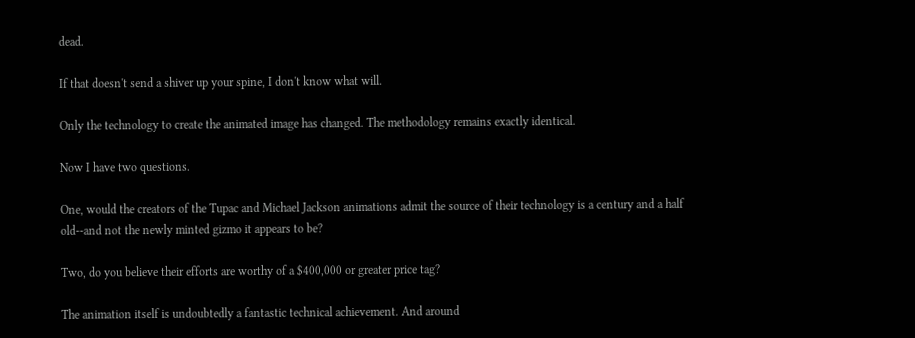dead.

If that doesn't send a shiver up your spine, I don't know what will.

Only the technology to create the animated image has changed. The methodology remains exactly identical.

Now I have two questions.

One, would the creators of the Tupac and Michael Jackson animations admit the source of their technology is a century and a half old--and not the newly minted gizmo it appears to be?

Two, do you believe their efforts are worthy of a $400,000 or greater price tag?

The animation itself is undoubtedly a fantastic technical achievement. And around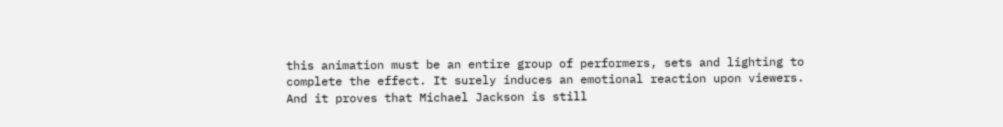this animation must be an entire group of performers, sets and lighting to complete the effect. It surely induces an emotional reaction upon viewers. And it proves that Michael Jackson is still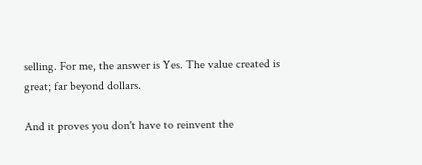selling. For me, the answer is Yes. The value created is great; far beyond dollars.

And it proves you don't have to reinvent the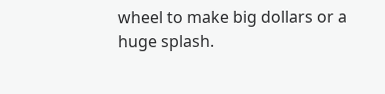wheel to make big dollars or a huge splash.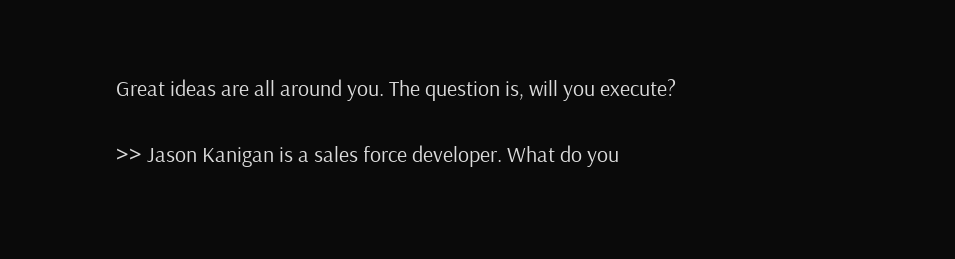Great ideas are all around you. The question is, will you execute?

>> Jason Kanigan is a sales force developer. What do you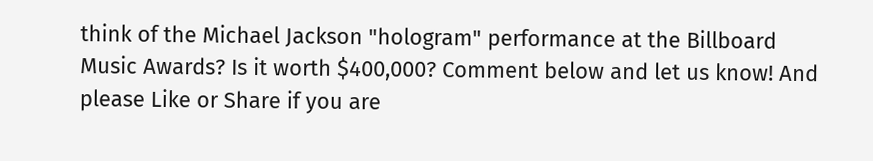think of the Michael Jackson "hologram" performance at the Billboard Music Awards? Is it worth $400,000? Comment below and let us know! And please Like or Share if you are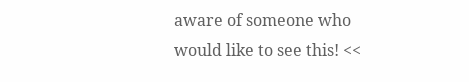aware of someone who would like to see this! <<